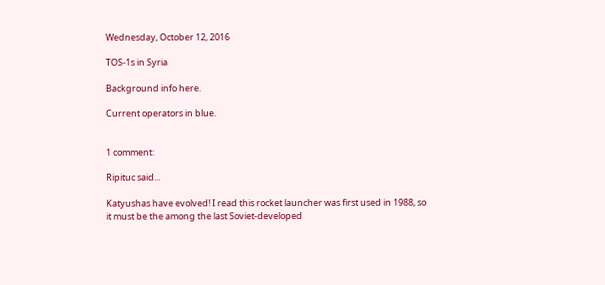Wednesday, October 12, 2016

TOS-1s in Syria

Background info here.

Current operators in blue.


1 comment:

Ripituc said...

Katyushas have evolved! I read this rocket launcher was first used in 1988, so it must be the among the last Soviet-developed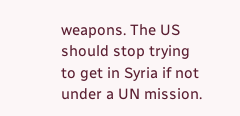weapons. The US should stop trying to get in Syria if not under a UN mission.